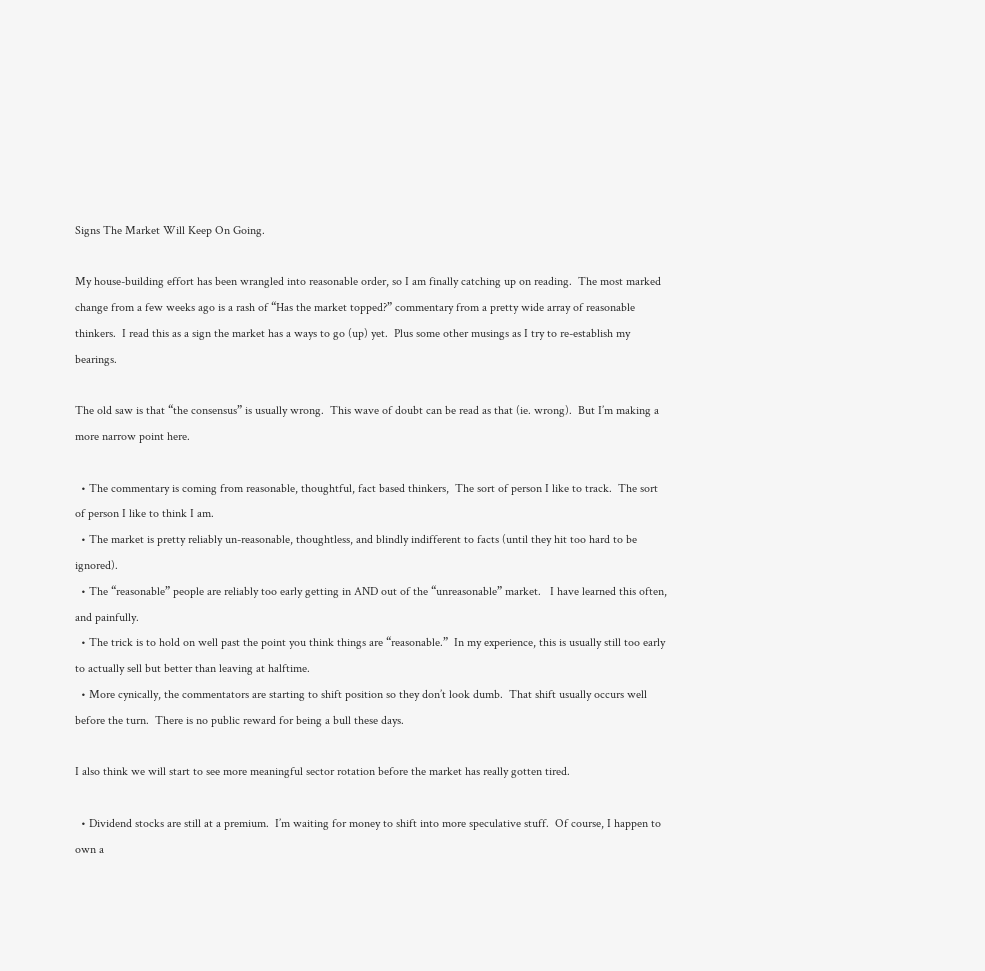Signs The Market Will Keep On Going.

My house-building effort has been wrangled into reasonable order, so I am finally catching up on reading.  The most marked change from a few weeks ago is a rash of “Has the market topped?” commentary from a pretty wide array of reasonable thinkers.  I read this as a sign the market has a ways to go (up) yet.  Plus some other musings as I try to re-establish my bearings.

The old saw is that “the consensus” is usually wrong.  This wave of doubt can be read as that (ie. wrong).  But I’m making a more narrow point here.

  • The commentary is coming from reasonable, thoughtful, fact based thinkers,  The sort of person I like to track.  The sort of person I like to think I am.
  • The market is pretty reliably un-reasonable, thoughtless, and blindly indifferent to facts (until they hit too hard to be ignored).
  • The “reasonable” people are reliably too early getting in AND out of the “unreasonable” market.   I have learned this often, and painfully.
  • The trick is to hold on well past the point you think things are “reasonable.”  In my experience, this is usually still too early to actually sell but better than leaving at halftime.
  • More cynically, the commentators are starting to shift position so they don’t look dumb.  That shift usually occurs well before the turn.  There is no public reward for being a bull these days.

I also think we will start to see more meaningful sector rotation before the market has really gotten tired.

  • Dividend stocks are still at a premium.  I’m waiting for money to shift into more speculative stuff.  Of course, I happen to own a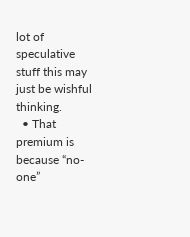lot of speculative stuff this may just be wishful thinking.
  • That premium is because “no-one”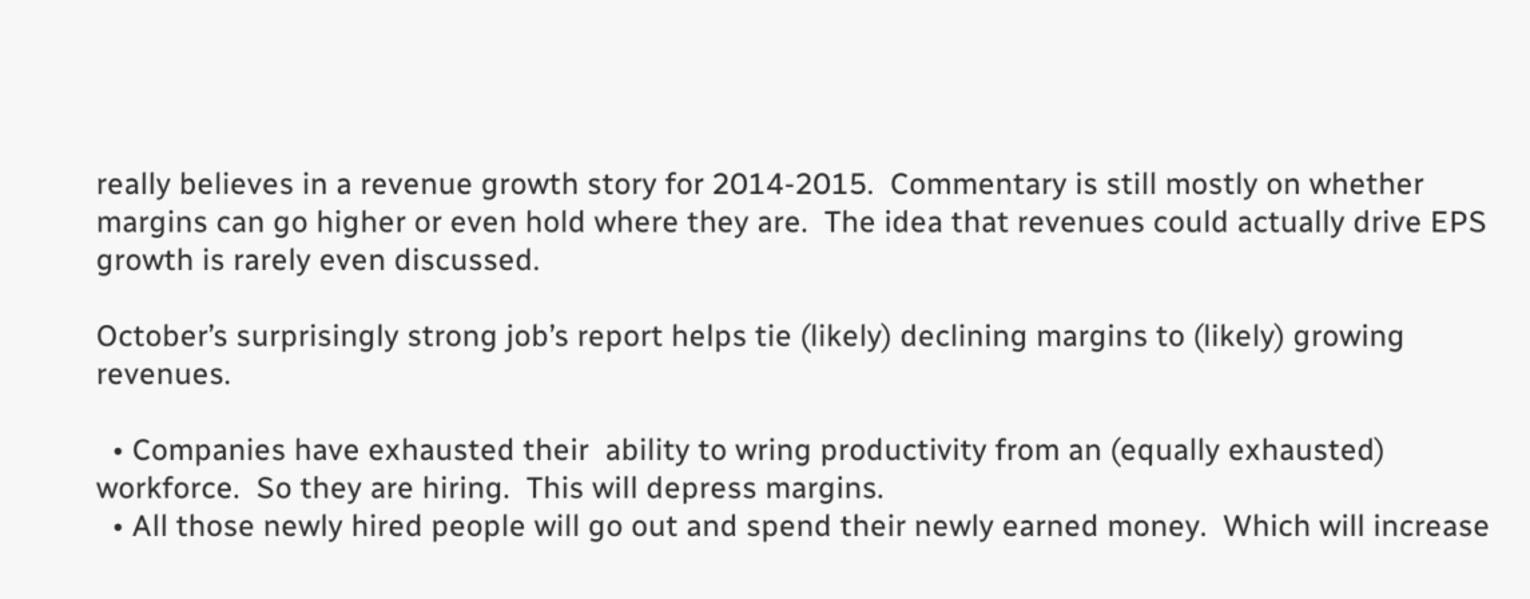really believes in a revenue growth story for 2014-2015.  Commentary is still mostly on whether margins can go higher or even hold where they are.  The idea that revenues could actually drive EPS growth is rarely even discussed.

October’s surprisingly strong job’s report helps tie (likely) declining margins to (likely) growing revenues.

  • Companies have exhausted their  ability to wring productivity from an (equally exhausted) workforce.  So they are hiring.  This will depress margins.
  • All those newly hired people will go out and spend their newly earned money.  Which will increase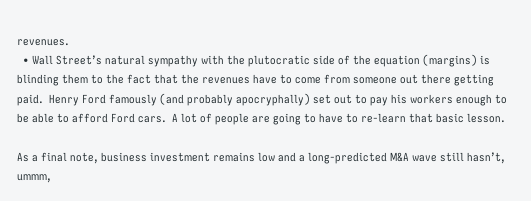revenues.
  • Wall Street’s natural sympathy with the plutocratic side of the equation (margins) is blinding them to the fact that the revenues have to come from someone out there getting paid.  Henry Ford famously (and probably apocryphally) set out to pay his workers enough to be able to afford Ford cars.  A lot of people are going to have to re-learn that basic lesson.

As a final note, business investment remains low and a long-predicted M&A wave still hasn’t, ummm,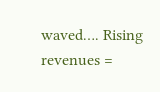waved…. Rising revenues =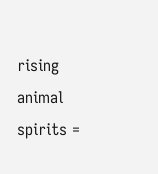rising animal spirits =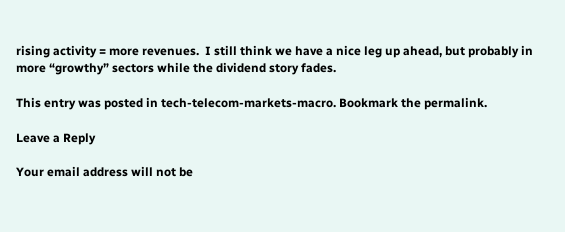rising activity = more revenues.  I still think we have a nice leg up ahead, but probably in more “growthy” sectors while the dividend story fades.

This entry was posted in tech-telecom-markets-macro. Bookmark the permalink.

Leave a Reply

Your email address will not be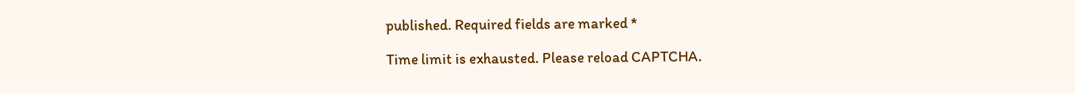published. Required fields are marked *

Time limit is exhausted. Please reload CAPTCHA.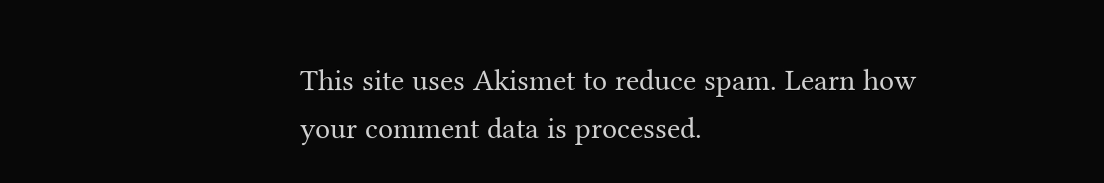This site uses Akismet to reduce spam. Learn how your comment data is processed.